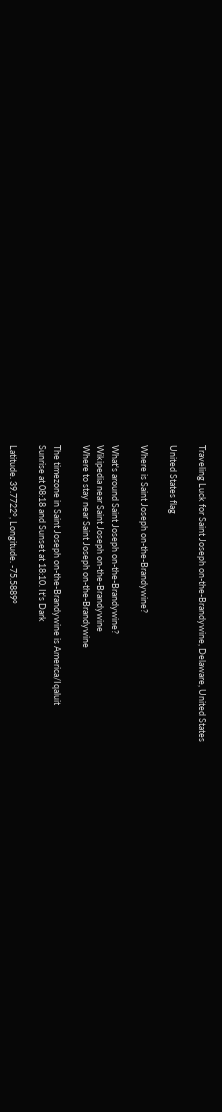Traveling Luck for Saint Joseph on-the-Brandywine, Delaware, United States

United States flag

Where is Saint Joseph on-the-Brandywine?

What's around Saint Joseph on-the-Brandywine?
Wikipedia near Saint Joseph on-the-Brandywine
Where to stay near Saint Joseph on-the-Brandywine

The timezone in Saint Joseph on-the-Brandywine is America/Iqaluit
Sunrise at 08:18 and Sunset at 18:10. It's Dark

Latitude. 39.7722°, Longitude. -75.5889°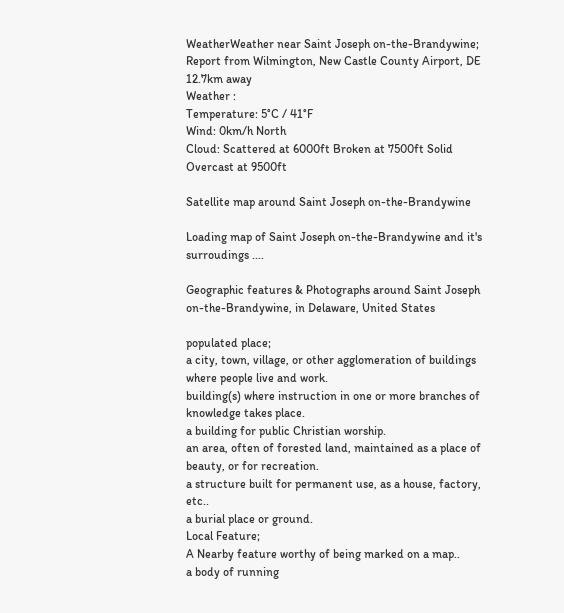WeatherWeather near Saint Joseph on-the-Brandywine; Report from Wilmington, New Castle County Airport, DE 12.7km away
Weather :
Temperature: 5°C / 41°F
Wind: 0km/h North
Cloud: Scattered at 6000ft Broken at 7500ft Solid Overcast at 9500ft

Satellite map around Saint Joseph on-the-Brandywine

Loading map of Saint Joseph on-the-Brandywine and it's surroudings ....

Geographic features & Photographs around Saint Joseph on-the-Brandywine, in Delaware, United States

populated place;
a city, town, village, or other agglomeration of buildings where people live and work.
building(s) where instruction in one or more branches of knowledge takes place.
a building for public Christian worship.
an area, often of forested land, maintained as a place of beauty, or for recreation.
a structure built for permanent use, as a house, factory, etc..
a burial place or ground.
Local Feature;
A Nearby feature worthy of being marked on a map..
a body of running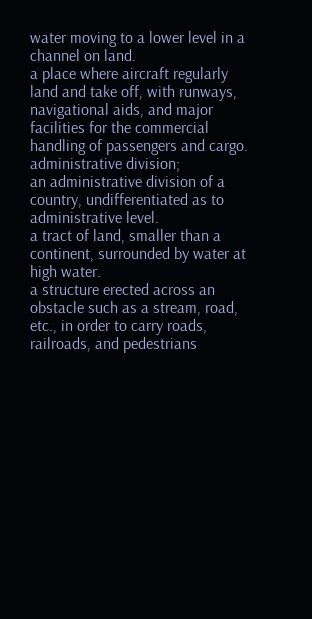water moving to a lower level in a channel on land.
a place where aircraft regularly land and take off, with runways, navigational aids, and major facilities for the commercial handling of passengers and cargo.
administrative division;
an administrative division of a country, undifferentiated as to administrative level.
a tract of land, smaller than a continent, surrounded by water at high water.
a structure erected across an obstacle such as a stream, road, etc., in order to carry roads, railroads, and pedestrians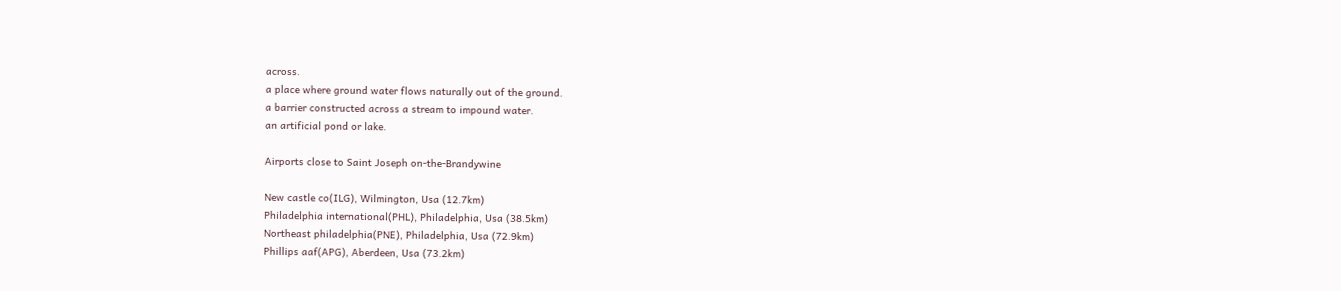across.
a place where ground water flows naturally out of the ground.
a barrier constructed across a stream to impound water.
an artificial pond or lake.

Airports close to Saint Joseph on-the-Brandywine

New castle co(ILG), Wilmington, Usa (12.7km)
Philadelphia international(PHL), Philadelphia, Usa (38.5km)
Northeast philadelphia(PNE), Philadelphia, Usa (72.9km)
Phillips aaf(APG), Aberdeen, Usa (73.2km)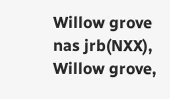Willow grove nas jrb(NXX), Willow grove,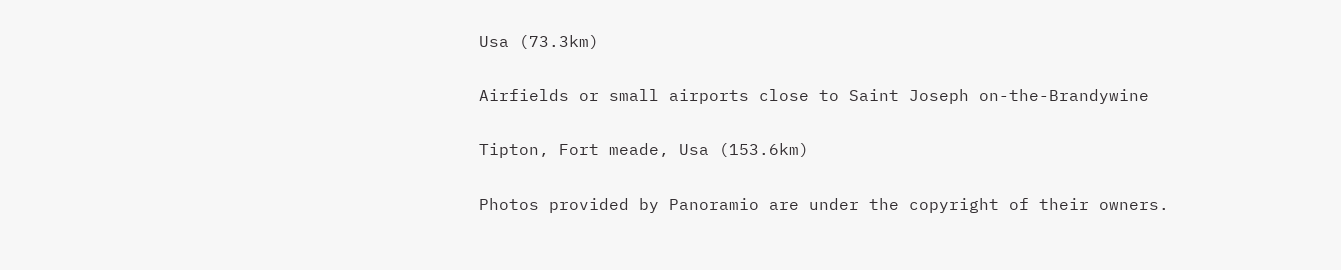Usa (73.3km)

Airfields or small airports close to Saint Joseph on-the-Brandywine

Tipton, Fort meade, Usa (153.6km)

Photos provided by Panoramio are under the copyright of their owners.